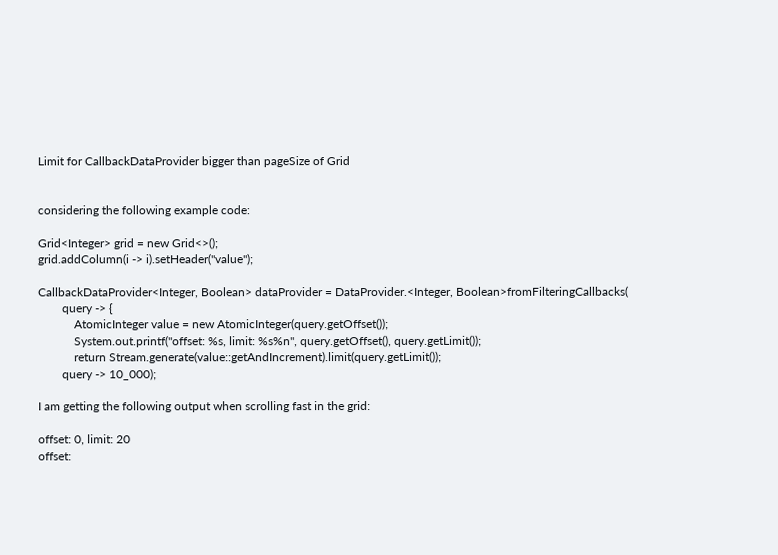Limit for CallbackDataProvider bigger than pageSize of Grid


considering the following example code:

Grid<Integer> grid = new Grid<>();
grid.addColumn(i -> i).setHeader("value");

CallbackDataProvider<Integer, Boolean> dataProvider = DataProvider.<Integer, Boolean>fromFilteringCallbacks(
        query -> {
            AtomicInteger value = new AtomicInteger(query.getOffset());
            System.out.printf("offset: %s, limit: %s%n", query.getOffset(), query.getLimit());
            return Stream.generate(value::getAndIncrement).limit(query.getLimit());
        query -> 10_000);

I am getting the following output when scrolling fast in the grid:

offset: 0, limit: 20
offset: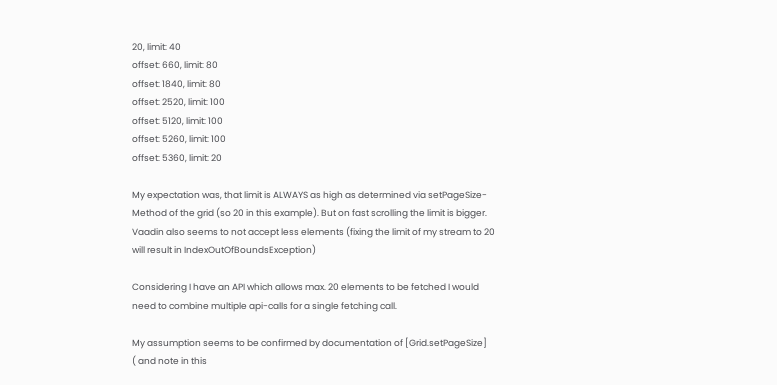20, limit: 40
offset: 660, limit: 80
offset: 1840, limit: 80
offset: 2520, limit: 100
offset: 5120, limit: 100
offset: 5260, limit: 100
offset: 5360, limit: 20

My expectation was, that limit is ALWAYS as high as determined via setPageSize-Method of the grid (so 20 in this example). But on fast scrolling the limit is bigger. Vaadin also seems to not accept less elements (fixing the limit of my stream to 20 will result in IndexOutOfBoundsException)

Considering I have an API which allows max. 20 elements to be fetched I would need to combine multiple api-calls for a single fetching call.

My assumption seems to be confirmed by documentation of [Grid.setPageSize]
( and note in this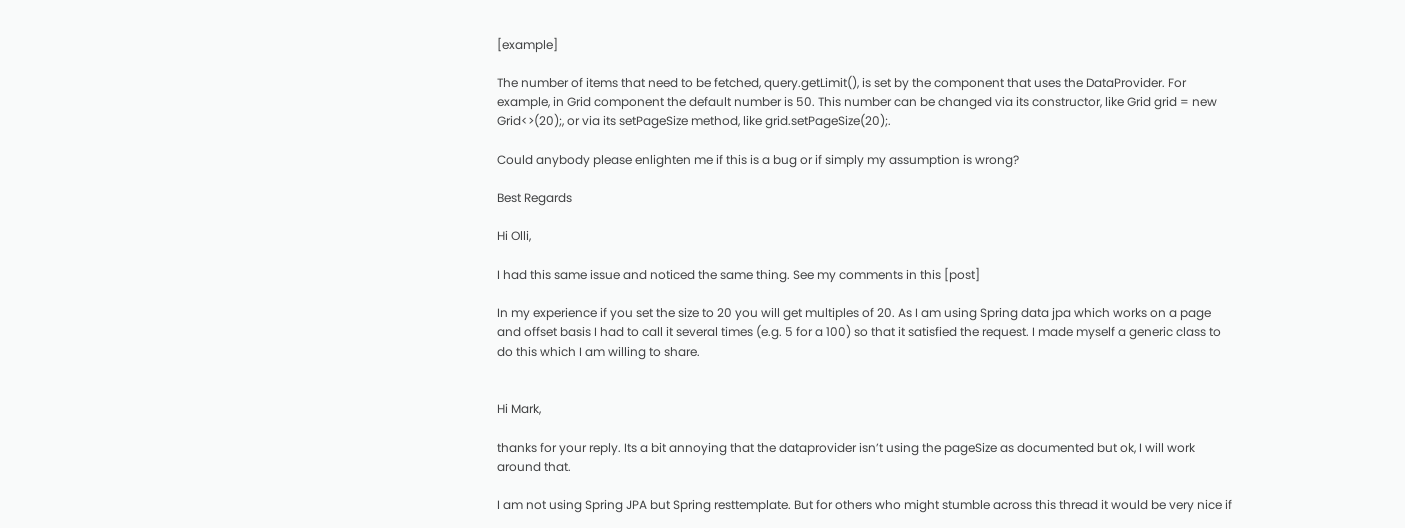[example]

The number of items that need to be fetched, query.getLimit(), is set by the component that uses the DataProvider. For example, in Grid component the default number is 50. This number can be changed via its constructor, like Grid grid = new Grid<>(20);, or via its setPageSize method, like grid.setPageSize(20);.

Could anybody please enlighten me if this is a bug or if simply my assumption is wrong?

Best Regards

Hi Olli,

I had this same issue and noticed the same thing. See my comments in this [post]

In my experience if you set the size to 20 you will get multiples of 20. As I am using Spring data jpa which works on a page and offset basis I had to call it several times (e.g. 5 for a 100) so that it satisfied the request. I made myself a generic class to do this which I am willing to share.


Hi Mark,

thanks for your reply. Its a bit annoying that the dataprovider isn’t using the pageSize as documented but ok, I will work around that.

I am not using Spring JPA but Spring resttemplate. But for others who might stumble across this thread it would be very nice if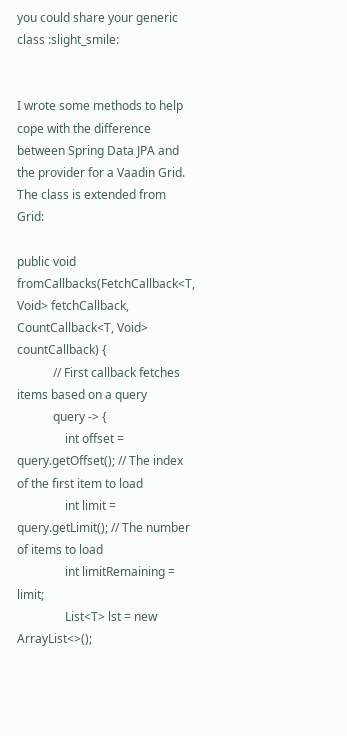you could share your generic class :slight_smile:


I wrote some methods to help cope with the difference between Spring Data JPA and the provider for a Vaadin Grid. The class is extended from Grid:

public void fromCallbacks(FetchCallback<T, Void> fetchCallback, CountCallback<T, Void> countCallback) {
            // First callback fetches items based on a query
            query -> {
                int offset = query.getOffset(); // The index of the first item to load
                int limit = query.getLimit(); // The number of items to load
                int limitRemaining = limit;
                List<T> lst = new ArrayList<>();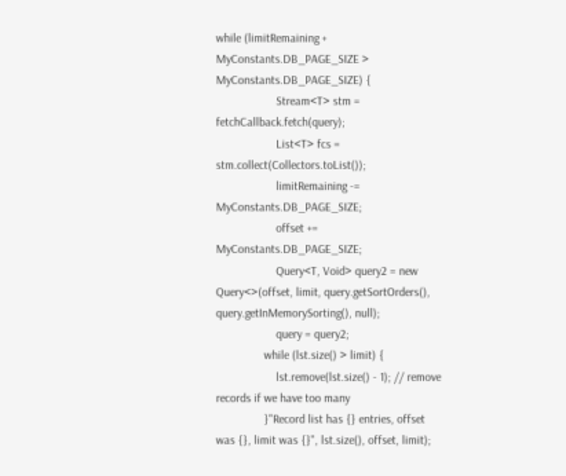while (limitRemaining + MyConstants.DB_PAGE_SIZE > MyConstants.DB_PAGE_SIZE) {
                    Stream<T> stm = fetchCallback.fetch(query);
                    List<T> fcs = stm.collect(Collectors.toList());
                    limitRemaining -= MyConstants.DB_PAGE_SIZE;
                    offset += MyConstants.DB_PAGE_SIZE;
                    Query<T, Void> query2 = new Query<>(offset, limit, query.getSortOrders(), query.getInMemorySorting(), null);
                    query = query2;
                while (lst.size() > limit) {
                    lst.remove(lst.size() - 1); // remove records if we have too many
                }"Record list has {} entries, offset was {}, limit was {}", lst.size(), offset, limit);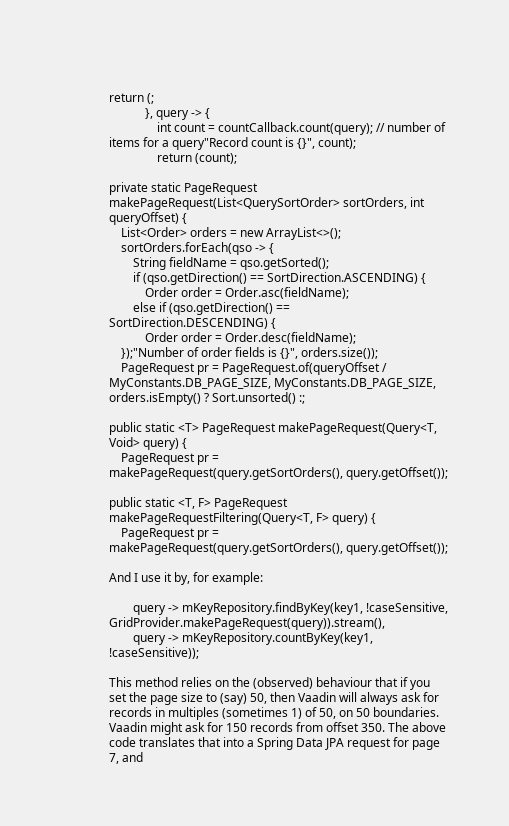return (;
            }, query -> {
                int count = countCallback.count(query); // number of items for a query"Record count is {}", count);
                return (count);

private static PageRequest makePageRequest(List<QuerySortOrder> sortOrders, int queryOffset) {
    List<Order> orders = new ArrayList<>();
    sortOrders.forEach(qso -> {
        String fieldName = qso.getSorted();
        if (qso.getDirection() == SortDirection.ASCENDING) {
            Order order = Order.asc(fieldName);
        else if (qso.getDirection() == SortDirection.DESCENDING) {
            Order order = Order.desc(fieldName);
    });"Number of order fields is {}", orders.size());
    PageRequest pr = PageRequest.of(queryOffset / MyConstants.DB_PAGE_SIZE, MyConstants.DB_PAGE_SIZE, orders.isEmpty() ? Sort.unsorted() :;

public static <T> PageRequest makePageRequest(Query<T, Void> query) {
    PageRequest pr = makePageRequest(query.getSortOrders(), query.getOffset());

public static <T, F> PageRequest makePageRequestFiltering(Query<T, F> query) {
    PageRequest pr = makePageRequest(query.getSortOrders(), query.getOffset());

And I use it by, for example:

        query -> mKeyRepository.findByKey(key1, !caseSensitive, GridProvider.makePageRequest(query)).stream(),
        query -> mKeyRepository.countByKey(key1, !caseSensitive));

This method relies on the (observed) behaviour that if you set the page size to (say) 50, then Vaadin will always ask for records in multiples (sometimes 1) of 50, on 50 boundaries. Vaadin might ask for 150 records from offset 350. The above code translates that into a Spring Data JPA request for page 7, and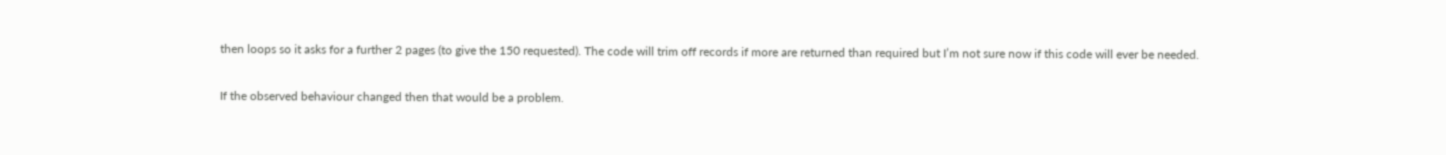then loops so it asks for a further 2 pages (to give the 150 requested). The code will trim off records if more are returned than required but I’m not sure now if this code will ever be needed.

If the observed behaviour changed then that would be a problem.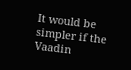It would be simpler if the Vaadin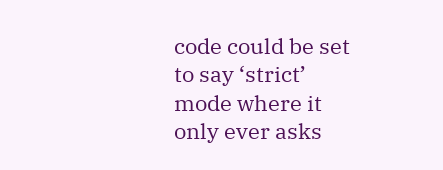code could be set to say ‘strict’ mode where it only ever asks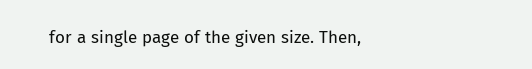for a single page of the given size. Then,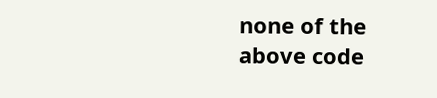none of the above code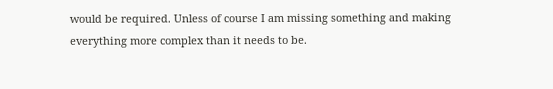would be required. Unless of course I am missing something and making everything more complex than it needs to be.